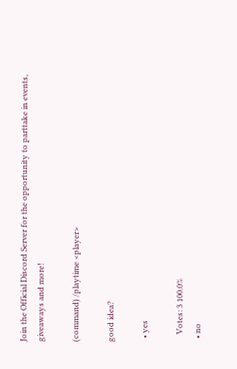Join the Official Discord Server for the opportunity to parttake in events, giveaways and more!

(command) /playtime <player>

good idea?

  • yes

    Votes: 3 100.0%
  • no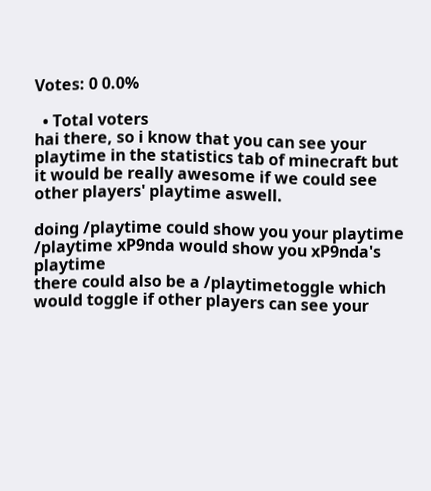Votes: 0 0.0%

  • Total voters
hai there, so i know that you can see your playtime in the statistics tab of minecraft but it would be really awesome if we could see other players' playtime aswell.

doing /playtime could show you your playtime
/playtime xP9nda would show you xP9nda's playtime
there could also be a /playtimetoggle which would toggle if other players can see your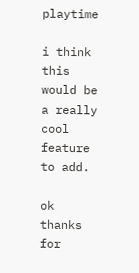playtime

i think this would be a really cool feature to add.

ok thanks for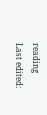reading
Last edited: